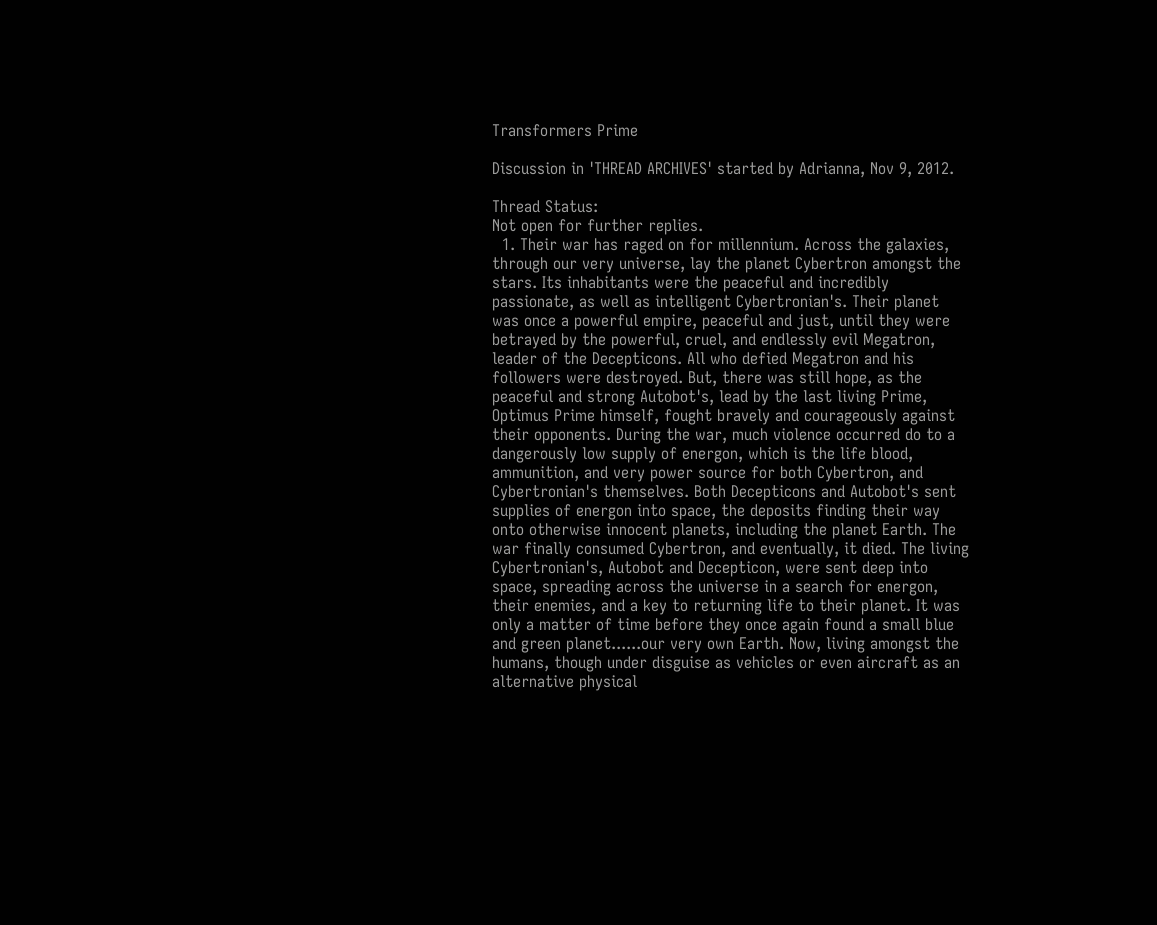Transformers Prime

Discussion in 'THREAD ARCHIVES' started by Adrianna, Nov 9, 2012.

Thread Status:
Not open for further replies.
  1. Their war has raged on for millennium. Across the galaxies, through our very universe, lay the planet Cybertron amongst the stars. Its inhabitants were the peaceful and incredibly passionate, as well as intelligent Cybertronian's. Their planet was once a powerful empire, peaceful and just, until they were betrayed by the powerful, cruel, and endlessly evil Megatron, leader of the Decepticons. All who defied Megatron and his followers were destroyed. But, there was still hope, as the peaceful and strong Autobot's, lead by the last living Prime, Optimus Prime himself, fought bravely and courageously against their opponents. During the war, much violence occurred do to a dangerously low supply of energon, which is the life blood, ammunition, and very power source for both Cybertron, and Cybertronian's themselves. Both Decepticons and Autobot's sent supplies of energon into space, the deposits finding their way onto otherwise innocent planets, including the planet Earth. The war finally consumed Cybertron, and eventually, it died. The living Cybertronian's, Autobot and Decepticon, were sent deep into space, spreading across the universe in a search for energon, their enemies, and a key to returning life to their planet. It was only a matter of time before they once again found a small blue and green planet......our very own Earth. Now, living amongst the humans, though under disguise as vehicles or even aircraft as an alternative physical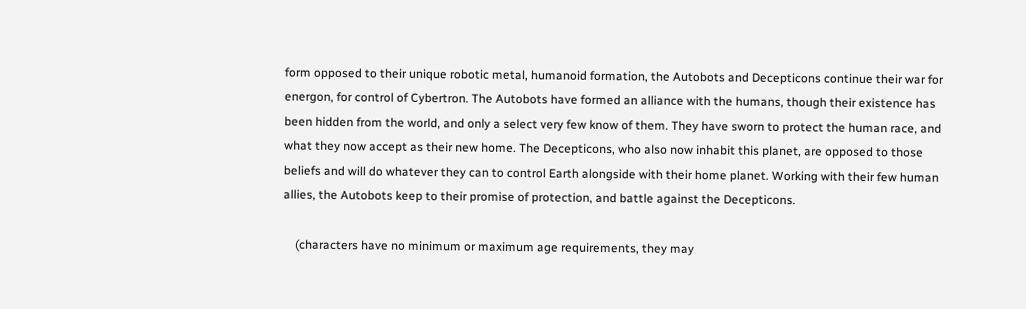form opposed to their unique robotic metal, humanoid formation, the Autobots and Decepticons continue their war for energon, for control of Cybertron. The Autobots have formed an alliance with the humans, though their existence has been hidden from the world, and only a select very few know of them. They have sworn to protect the human race, and what they now accept as their new home. The Decepticons, who also now inhabit this planet, are opposed to those beliefs and will do whatever they can to control Earth alongside with their home planet. Working with their few human allies, the Autobots keep to their promise of protection, and battle against the Decepticons.

    (characters have no minimum or maximum age requirements, they may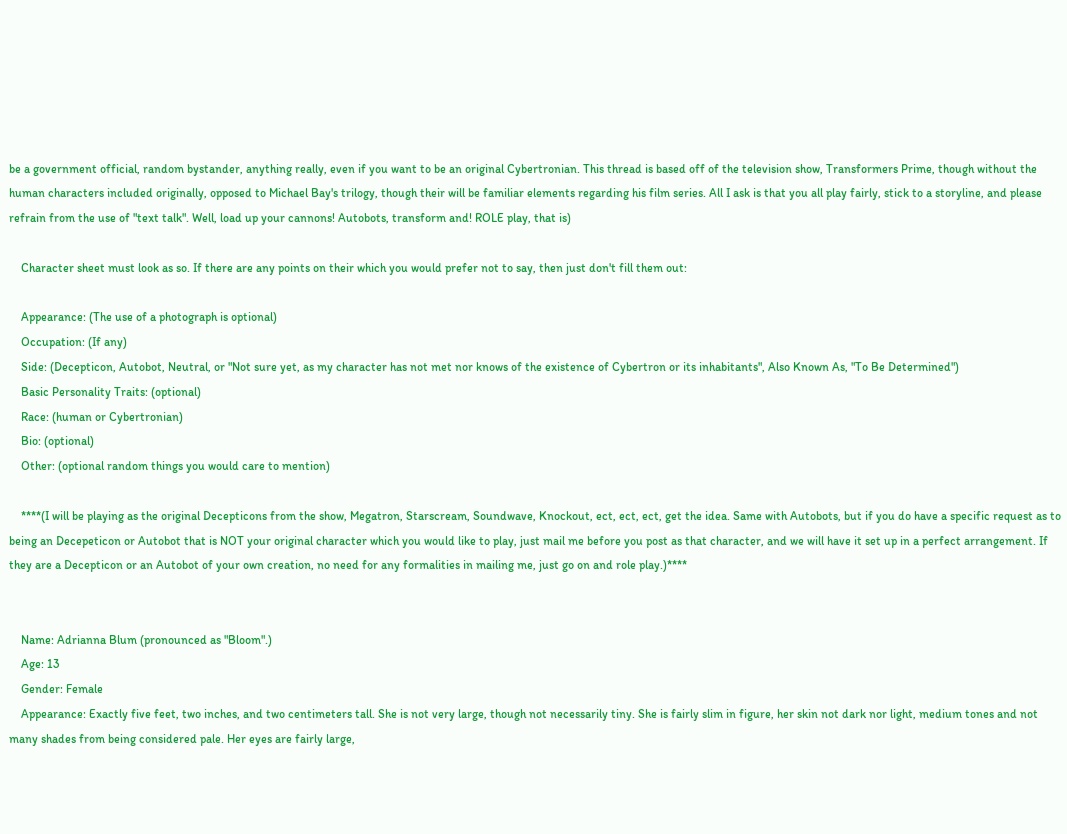be a government official, random bystander, anything really, even if you want to be an original Cybertronian. This thread is based off of the television show, Transformers Prime, though without the human characters included originally, opposed to Michael Bay's trilogy, though their will be familiar elements regarding his film series. All I ask is that you all play fairly, stick to a storyline, and please refrain from the use of "text talk". Well, load up your cannons! Autobots, transform and! ROLE play, that is)

    Character sheet must look as so. If there are any points on their which you would prefer not to say, then just don't fill them out:

    Appearance: (The use of a photograph is optional)
    Occupation: (If any)
    Side: (Decepticon, Autobot, Neutral, or "Not sure yet, as my character has not met nor knows of the existence of Cybertron or its inhabitants", Also Known As, "To Be Determined")
    Basic Personality Traits: (optional)
    Race: (human or Cybertronian)
    Bio: (optional)
    Other: (optional random things you would care to mention)

    ****(I will be playing as the original Decepticons from the show, Megatron, Starscream, Soundwave, Knockout, ect, ect, ect, get the idea. Same with Autobots, but if you do have a specific request as to being an Decepeticon or Autobot that is NOT your original character which you would like to play, just mail me before you post as that character, and we will have it set up in a perfect arrangement. If they are a Decepticon or an Autobot of your own creation, no need for any formalities in mailing me, just go on and role play.)****


    Name: Adrianna Blum (pronounced as "Bloom".)
    Age: 13
    Gender: Female
    Appearance: Exactly five feet, two inches, and two centimeters tall. She is not very large, though not necessarily tiny. She is fairly slim in figure, her skin not dark nor light, medium tones and not many shades from being considered pale. Her eyes are fairly large,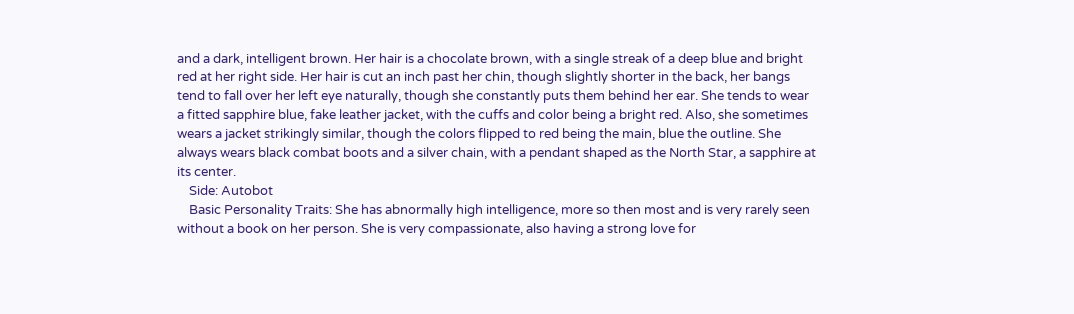and a dark, intelligent brown. Her hair is a chocolate brown, with a single streak of a deep blue and bright red at her right side. Her hair is cut an inch past her chin, though slightly shorter in the back, her bangs tend to fall over her left eye naturally, though she constantly puts them behind her ear. She tends to wear a fitted sapphire blue, fake leather jacket, with the cuffs and color being a bright red. Also, she sometimes wears a jacket strikingly similar, though the colors flipped to red being the main, blue the outline. She always wears black combat boots and a silver chain, with a pendant shaped as the North Star, a sapphire at its center.
    Side: Autobot
    Basic Personality Traits: She has abnormally high intelligence, more so then most and is very rarely seen without a book on her person. She is very compassionate, also having a strong love for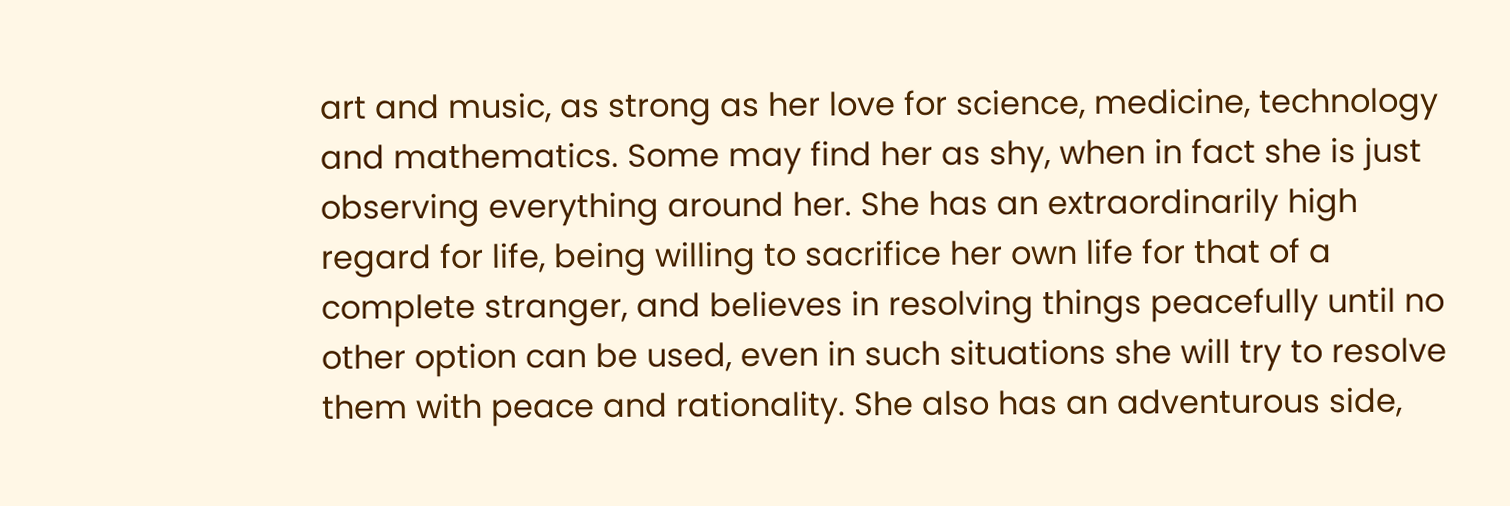art and music, as strong as her love for science, medicine, technology and mathematics. Some may find her as shy, when in fact she is just observing everything around her. She has an extraordinarily high regard for life, being willing to sacrifice her own life for that of a complete stranger, and believes in resolving things peacefully until no other option can be used, even in such situations she will try to resolve them with peace and rationality. She also has an adventurous side,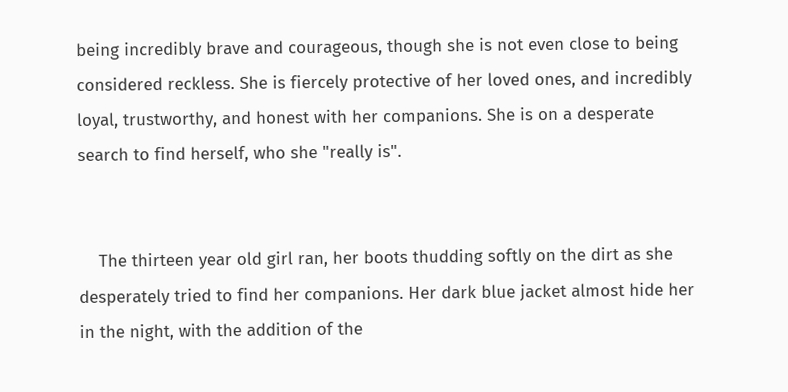being incredibly brave and courageous, though she is not even close to being considered reckless. She is fiercely protective of her loved ones, and incredibly loyal, trustworthy, and honest with her companions. She is on a desperate search to find herself, who she "really is".


    The thirteen year old girl ran, her boots thudding softly on the dirt as she desperately tried to find her companions. Her dark blue jacket almost hide her in the night, with the addition of the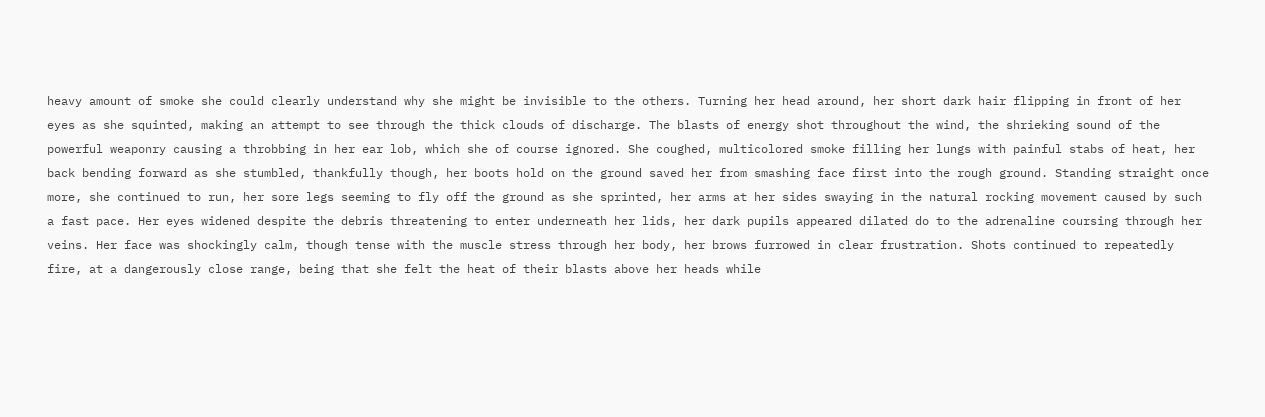heavy amount of smoke she could clearly understand why she might be invisible to the others. Turning her head around, her short dark hair flipping in front of her eyes as she squinted, making an attempt to see through the thick clouds of discharge. The blasts of energy shot throughout the wind, the shrieking sound of the powerful weaponry causing a throbbing in her ear lob, which she of course ignored. She coughed, multicolored smoke filling her lungs with painful stabs of heat, her back bending forward as she stumbled, thankfully though, her boots hold on the ground saved her from smashing face first into the rough ground. Standing straight once more, she continued to run, her sore legs seeming to fly off the ground as she sprinted, her arms at her sides swaying in the natural rocking movement caused by such a fast pace. Her eyes widened despite the debris threatening to enter underneath her lids, her dark pupils appeared dilated do to the adrenaline coursing through her veins. Her face was shockingly calm, though tense with the muscle stress through her body, her brows furrowed in clear frustration. Shots continued to repeatedly fire, at a dangerously close range, being that she felt the heat of their blasts above her heads while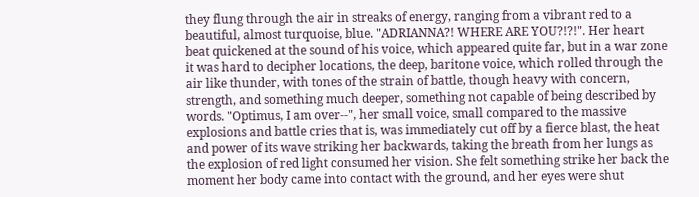they flung through the air in streaks of energy, ranging from a vibrant red to a beautiful, almost turquoise, blue. "ADRIANNA?! WHERE ARE YOU?!?!". Her heart beat quickened at the sound of his voice, which appeared quite far, but in a war zone it was hard to decipher locations, the deep, baritone voice, which rolled through the air like thunder, with tones of the strain of battle, though heavy with concern, strength, and something much deeper, something not capable of being described by words. "Optimus, I am over--", her small voice, small compared to the massive explosions and battle cries that is, was immediately cut off by a fierce blast, the heat and power of its wave striking her backwards, taking the breath from her lungs as the explosion of red light consumed her vision. She felt something strike her back the moment her body came into contact with the ground, and her eyes were shut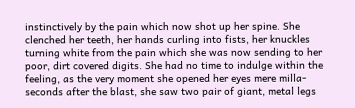instinctively by the pain which now shot up her spine. She clenched her teeth, her hands curling into fists, her knuckles turning white from the pain which she was now sending to her poor, dirt covered digits. She had no time to indulge within the feeling, as the very moment she opened her eyes mere milla-seconds after the blast, she saw two pair of giant, metal legs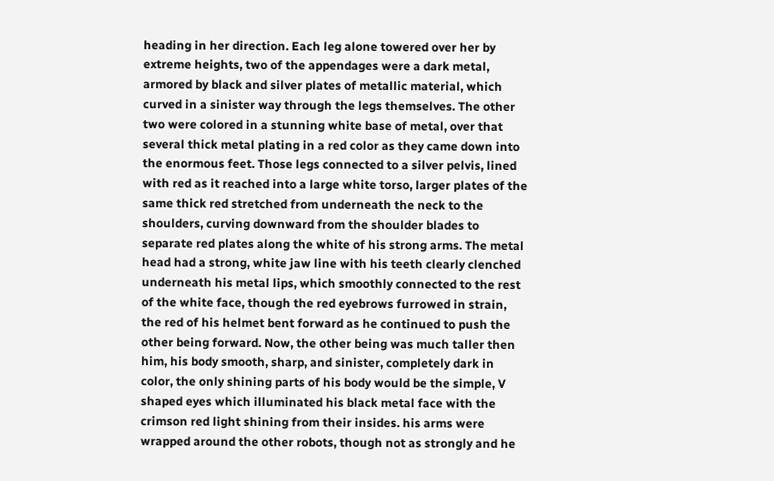heading in her direction. Each leg alone towered over her by extreme heights, two of the appendages were a dark metal, armored by black and silver plates of metallic material, which curved in a sinister way through the legs themselves. The other two were colored in a stunning white base of metal, over that several thick metal plating in a red color as they came down into the enormous feet. Those legs connected to a silver pelvis, lined with red as it reached into a large white torso, larger plates of the same thick red stretched from underneath the neck to the shoulders, curving downward from the shoulder blades to separate red plates along the white of his strong arms. The metal head had a strong, white jaw line with his teeth clearly clenched underneath his metal lips, which smoothly connected to the rest of the white face, though the red eyebrows furrowed in strain, the red of his helmet bent forward as he continued to push the other being forward. Now, the other being was much taller then him, his body smooth, sharp, and sinister, completely dark in color, the only shining parts of his body would be the simple, V shaped eyes which illuminated his black metal face with the crimson red light shining from their insides. his arms were wrapped around the other robots, though not as strongly and he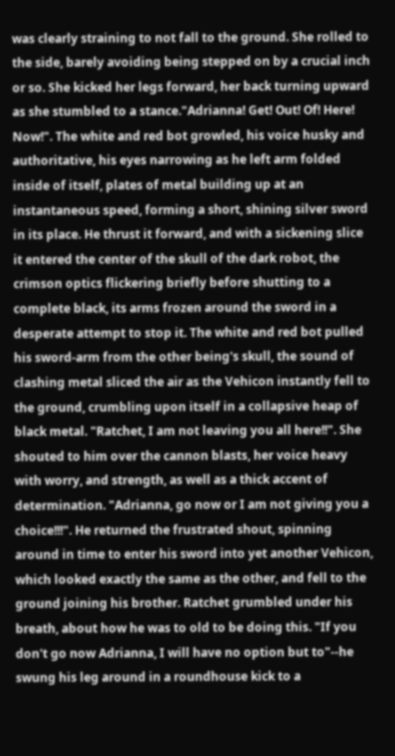was clearly straining to not fall to the ground. She rolled to the side, barely avoiding being stepped on by a crucial inch or so. She kicked her legs forward, her back turning upward as she stumbled to a stance."Adrianna! Get! Out! Of! Here! Now!". The white and red bot growled, his voice husky and authoritative, his eyes narrowing as he left arm folded inside of itself, plates of metal building up at an instantaneous speed, forming a short, shining silver sword in its place. He thrust it forward, and with a sickening slice it entered the center of the skull of the dark robot, the crimson optics flickering briefly before shutting to a complete black, its arms frozen around the sword in a desperate attempt to stop it. The white and red bot pulled his sword-arm from the other being's skull, the sound of clashing metal sliced the air as the Vehicon instantly fell to the ground, crumbling upon itself in a collapsive heap of black metal. "Ratchet, I am not leaving you all here!!". She shouted to him over the cannon blasts, her voice heavy with worry, and strength, as well as a thick accent of determination. "Adrianna, go now or I am not giving you a choice!!!". He returned the frustrated shout, spinning around in time to enter his sword into yet another Vehicon, which looked exactly the same as the other, and fell to the ground joining his brother. Ratchet grumbled under his breath, about how he was to old to be doing this. "If you don't go now Adrianna, I will have no option but to"--he swung his leg around in a roundhouse kick to a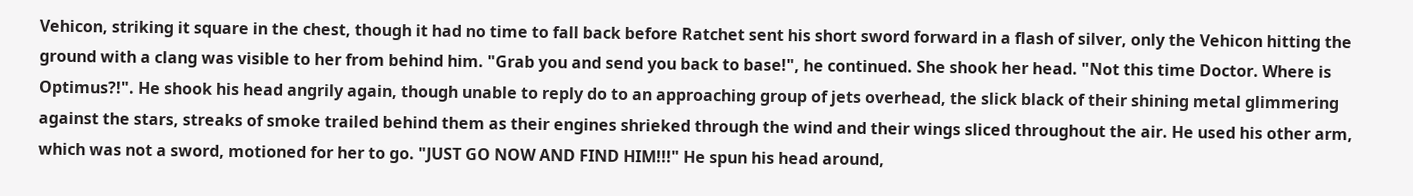Vehicon, striking it square in the chest, though it had no time to fall back before Ratchet sent his short sword forward in a flash of silver, only the Vehicon hitting the ground with a clang was visible to her from behind him. "Grab you and send you back to base!", he continued. She shook her head. "Not this time Doctor. Where is Optimus?!". He shook his head angrily again, though unable to reply do to an approaching group of jets overhead, the slick black of their shining metal glimmering against the stars, streaks of smoke trailed behind them as their engines shrieked through the wind and their wings sliced throughout the air. He used his other arm, which was not a sword, motioned for her to go. "JUST GO NOW AND FIND HIM!!!" He spun his head around,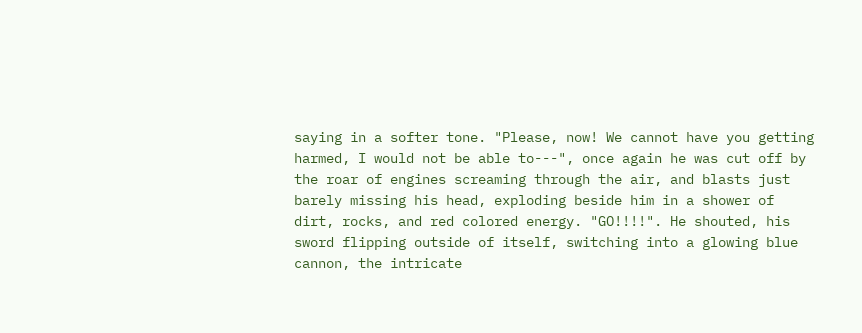saying in a softer tone. "Please, now! We cannot have you getting harmed, I would not be able to---", once again he was cut off by the roar of engines screaming through the air, and blasts just barely missing his head, exploding beside him in a shower of dirt, rocks, and red colored energy. "GO!!!!". He shouted, his sword flipping outside of itself, switching into a glowing blue cannon, the intricate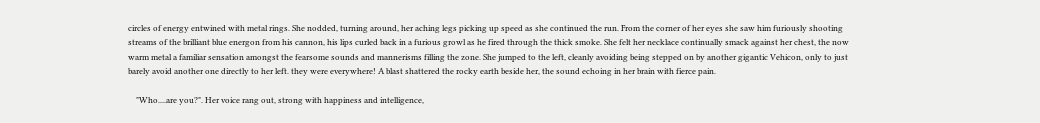circles of energy entwined with metal rings. She nodded, turning around, her aching legs picking up speed as she continued the run. From the corner of her eyes she saw him furiously shooting streams of the brilliant blue energon from his cannon, his lips curled back in a furious growl as he fired through the thick smoke. She felt her necklace continually smack against her chest, the now warm metal a familiar sensation amongst the fearsome sounds and mannerisms filling the zone. She jumped to the left, cleanly avoiding being stepped on by another gigantic Vehicon, only to just barely avoid another one directly to her left. they were everywhere! A blast shattered the rocky earth beside her, the sound echoing in her brain with fierce pain.

    "Who....are you?". Her voice rang out, strong with happiness and intelligence,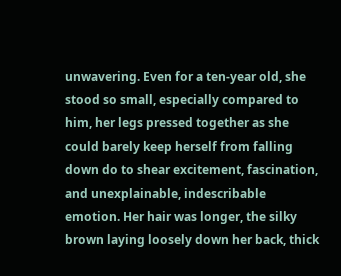unwavering. Even for a ten-year old, she stood so small, especially compared to him, her legs pressed together as she could barely keep herself from falling down do to shear excitement, fascination, and unexplainable, indescribable emotion. Her hair was longer, the silky brown laying loosely down her back, thick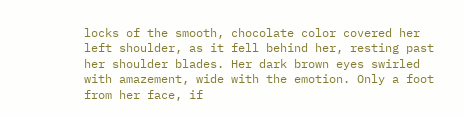locks of the smooth, chocolate color covered her left shoulder, as it fell behind her, resting past her shoulder blades. Her dark brown eyes swirled with amazement, wide with the emotion. Only a foot from her face, if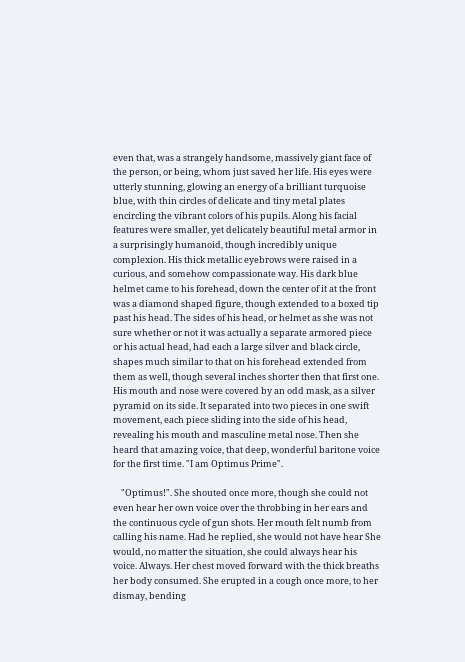even that, was a strangely handsome, massively giant face of the person, or being, whom just saved her life. His eyes were utterly stunning, glowing an energy of a brilliant turquoise blue, with thin circles of delicate and tiny metal plates encircling the vibrant colors of his pupils. Along his facial features were smaller, yet delicately beautiful metal armor in a surprisingly humanoid, though incredibly unique complexion. His thick metallic eyebrows were raised in a curious, and somehow compassionate way. His dark blue helmet came to his forehead, down the center of it at the front was a diamond shaped figure, though extended to a boxed tip past his head. The sides of his head, or helmet as she was not sure whether or not it was actually a separate armored piece or his actual head, had each a large silver and black circle, shapes much similar to that on his forehead extended from them as well, though several inches shorter then that first one. His mouth and nose were covered by an odd mask, as a silver pyramid on its side. It separated into two pieces in one swift movement, each piece sliding into the side of his head, revealing his mouth and masculine metal nose. Then she heard that amazing voice, that deep, wonderful baritone voice for the first time. "I am Optimus Prime".

    "Optimus!". She shouted once more, though she could not even hear her own voice over the throbbing in her ears and the continuous cycle of gun shots. Her mouth felt numb from calling his name. Had he replied, she would not have hear She would, no matter the situation, she could always hear his voice. Always. Her chest moved forward with the thick breaths her body consumed. She erupted in a cough once more, to her dismay, bending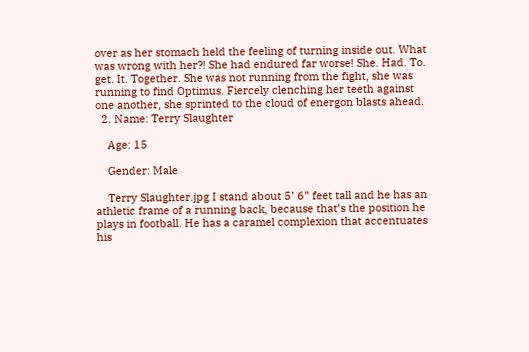over as her stomach held the feeling of turning inside out. What was wrong with her?! She had endured far worse! She. Had. To. get. It. Together. She was not running from the fight, she was running to find Optimus. Fiercely clenching her teeth against one another, she sprinted to the cloud of energon blasts ahead.
  2. Name: Terry Slaughter

    Age: 15

    Gender: Male

    Terry Slaughter.jpg I stand about 5’ 6” feet tall and he has an athletic frame of a running back, because that’s the position he plays in football. He has a caramel complexion that accentuates his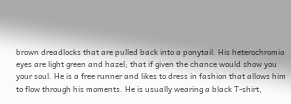brown dreadlocks that are pulled back into a ponytail. His heterochromia eyes are light green and hazel; that if given the chance would show you your soul. He is a free runner and likes to dress in fashion that allows him to flow through his moments. He is usually wearing a black T-shirt,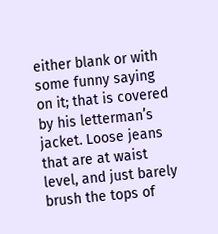either blank or with some funny saying on it; that is covered by his letterman’s jacket. Loose jeans that are at waist level, and just barely brush the tops of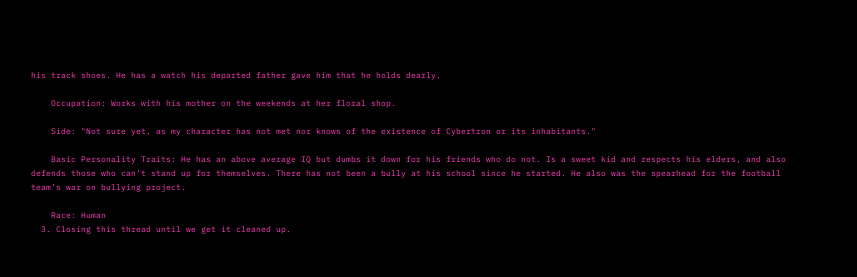his track shoes. He has a watch his departed father gave him that he holds dearly.

    Occupation: Works with his mother on the weekends at her floral shop.

    Side: "Not sure yet, as my character has not met nor knows of the existence of Cybertron or its inhabitants."

    Basic Personality Traits: He has an above average IQ but dumbs it down for his friends who do not. Is a sweet kid and respects his elders, and also defends those who can’t stand up for themselves. There has not been a bully at his school since he started. He also was the spearhead for the football team’s war on bullying project.

    Race: Human
  3. Closing this thread until we get it cleaned up.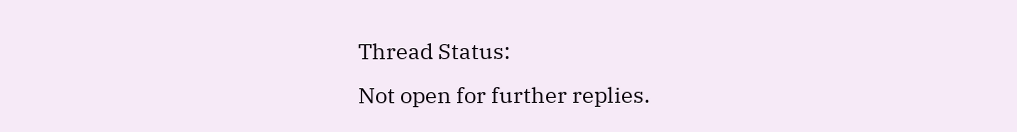Thread Status:
Not open for further replies.